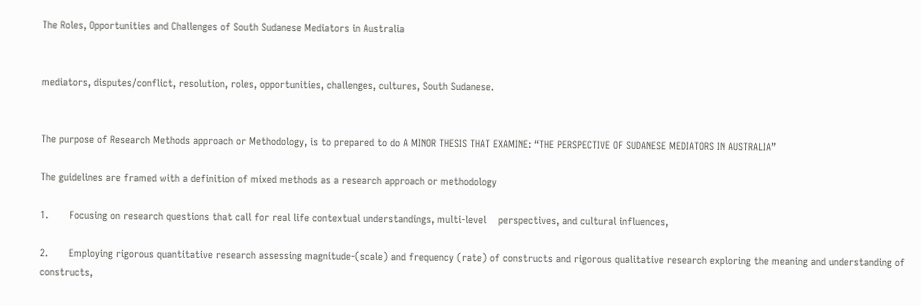The Roles, Opportunities and Challenges of South Sudanese Mediators in Australia


mediators, disputes/conflict, resolution, roles, opportunities, challenges, cultures, South Sudanese.


The purpose of Research Methods approach or Methodology, is to prepared to do A MINOR THESIS THAT EXAMINE: “THE PERSPECTIVE OF SUDANESE MEDIATORS IN AUSTRALIA”

The guidelines are framed with a definition of mixed methods as a research approach or methodology

1.       Focusing on research questions that call for real life contextual understandings, multi-level    perspectives, and cultural influences,

2.       Employing rigorous quantitative research assessing magnitude-(scale) and frequency (rate) of constructs and rigorous qualitative research exploring the meaning and understanding of constructs,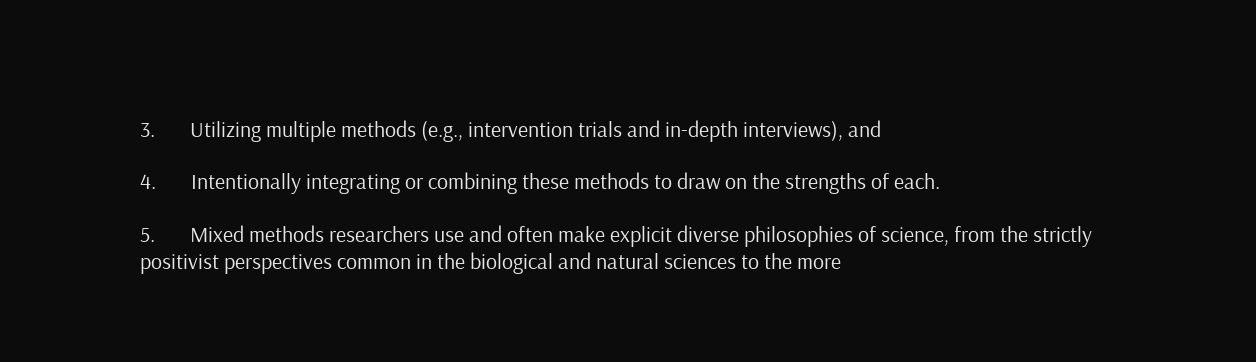3.       Utilizing multiple methods (e.g., intervention trials and in-depth interviews), and

4.       Intentionally integrating or combining these methods to draw on the strengths of each.

5.       Mixed methods researchers use and often make explicit diverse philosophies of science, from the strictly positivist perspectives common in the biological and natural sciences to the more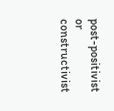post-positivist or constructivist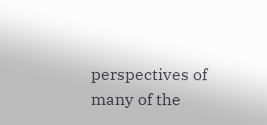perspectives of many of the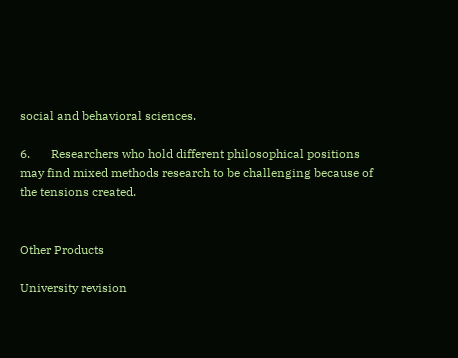social and behavioral sciences.

6.       Researchers who hold different philosophical positions may find mixed methods research to be challenging because of the tensions created.


Other Products

University revision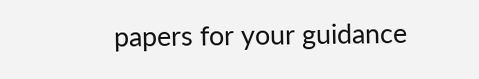papers for your guidance